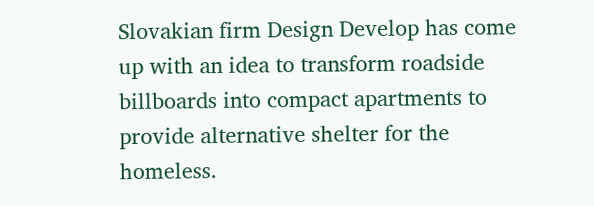Slovakian firm Design Develop has come up with an idea to transform roadside billboards into compact apartments to provide alternative shelter for the homeless.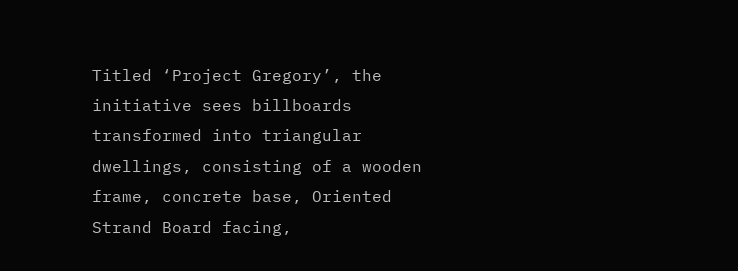Titled ‘Project Gregory’, the initiative sees billboards transformed into triangular dwellings, consisting of a wooden frame, concrete base, Oriented Strand Board facing,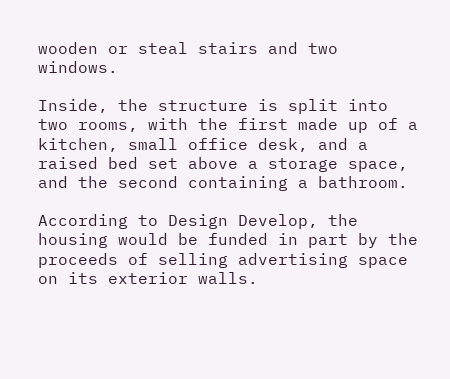wooden or steal stairs and two windows.

Inside, the structure is split into two rooms, with the first made up of a kitchen, small office desk, and a raised bed set above a storage space, and the second containing a bathroom.

According to Design Develop, the housing would be funded in part by the proceeds of selling advertising space on its exterior walls.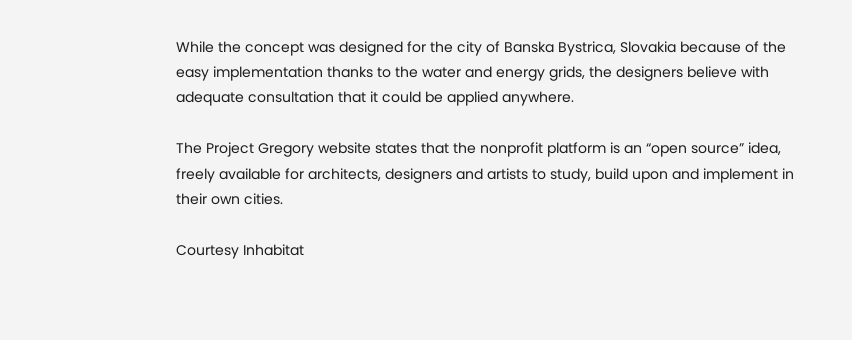While the concept was designed for the city of Banska Bystrica, Slovakia because of the easy implementation thanks to the water and energy grids, the designers believe with adequate consultation that it could be applied anywhere.

The Project Gregory website states that the nonprofit platform is an “open source” idea, freely available for architects, designers and artists to study, build upon and implement in their own cities.

Courtesy Inhabitat